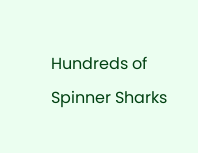Hundreds of Spinner Sharks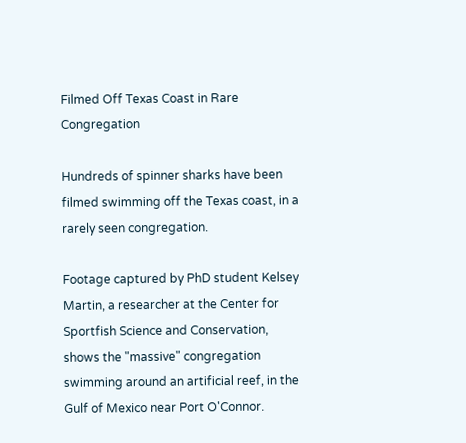Filmed Off Texas Coast in Rare Congregation

Hundreds of spinner sharks have been filmed swimming off the Texas coast, in a rarely seen congregation.

Footage captured by PhD student Kelsey Martin, a researcher at the Center for Sportfish Science and Conservation, shows the "massive" congregation swimming around an artificial reef, in the Gulf of Mexico near Port O'Connor.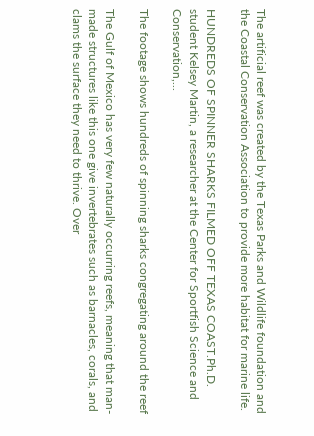The artificial reef was created by the Texas Parks and Wildlife foundation and the Coastal Conservation Association to provide more habitat for marine life.

HUNDREDS OF SPINNER SHARKS FILMED OFF TEXAS COAST.Ph.D. student Kelsey Martin, a researcher at the Center for Sportfish Science and Conservation,...

The footage shows hundreds of spinning sharks congregating around the reef

The Gulf of Mexico has very few naturally occurring reefs, meaning that man-made structures like this one give invertebrates such as barnacles, corals, and clams the surface they need to thrive. Over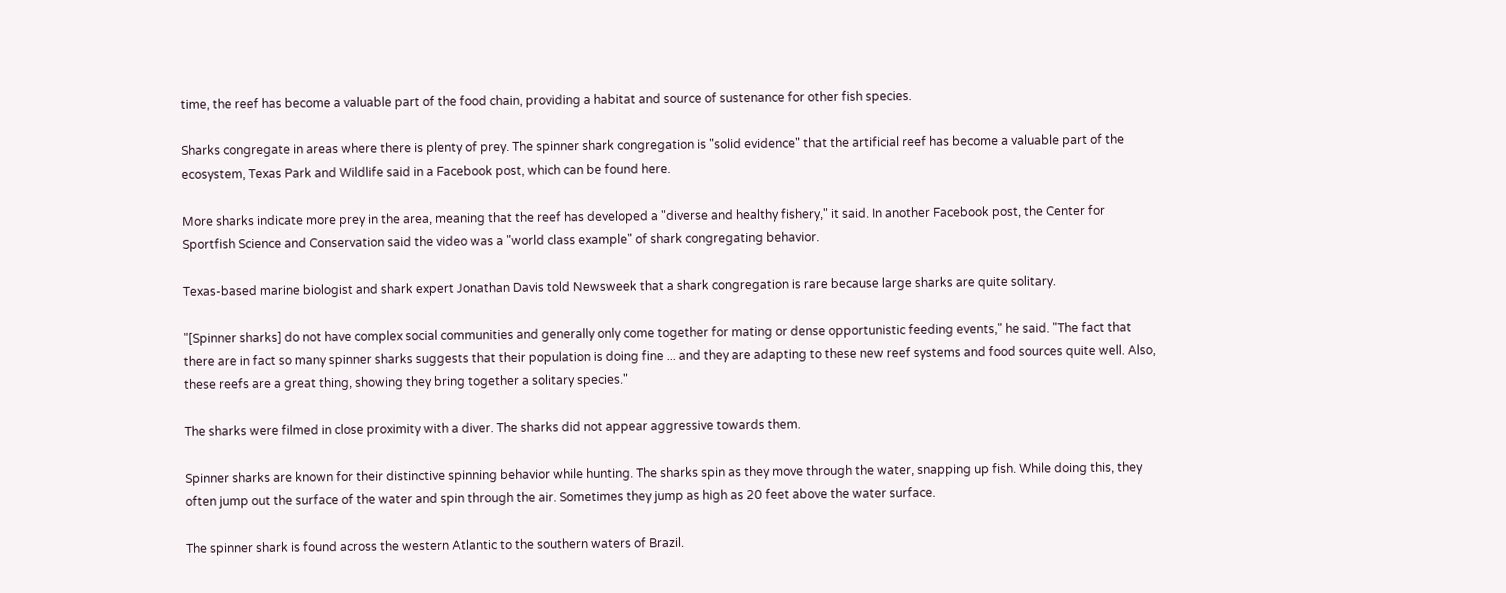time, the reef has become a valuable part of the food chain, providing a habitat and source of sustenance for other fish species.

Sharks congregate in areas where there is plenty of prey. The spinner shark congregation is "solid evidence" that the artificial reef has become a valuable part of the ecosystem, Texas Park and Wildlife said in a Facebook post, which can be found here.

More sharks indicate more prey in the area, meaning that the reef has developed a "diverse and healthy fishery," it said. In another Facebook post, the Center for Sportfish Science and Conservation said the video was a "world class example" of shark congregating behavior.

Texas-based marine biologist and shark expert Jonathan Davis told Newsweek that a shark congregation is rare because large sharks are quite solitary.

"[Spinner sharks] do not have complex social communities and generally only come together for mating or dense opportunistic feeding events," he said. "The fact that there are in fact so many spinner sharks suggests that their population is doing fine ... and they are adapting to these new reef systems and food sources quite well. Also, these reefs are a great thing, showing they bring together a solitary species."

The sharks were filmed in close proximity with a diver. The sharks did not appear aggressive towards them.

Spinner sharks are known for their distinctive spinning behavior while hunting. The sharks spin as they move through the water, snapping up fish. While doing this, they often jump out the surface of the water and spin through the air. Sometimes they jump as high as 20 feet above the water surface.

The spinner shark is found across the western Atlantic to the southern waters of Brazil.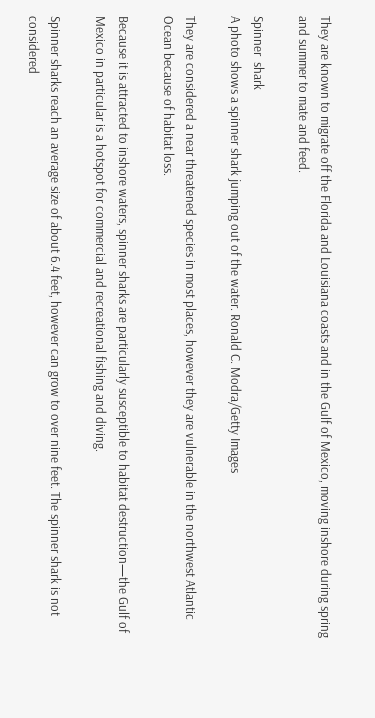They are known to migrate off the Florida and Louisiana coasts and in the Gulf of Mexico, moving inshore during spring and summer to mate and feed.

Spinner  shark
A photo shows a spinner shark jumping out of the water. Ronald C. Modra/Getty Images

They are considered a near threatened species in most places, however they are vulnerable in the northwest Atlantic Ocean because of habitat loss.

Because it is attracted to inshore waters, spinner sharks are particularly susceptible to habitat destruction—the Gulf of Mexico in particular is a hotspot for commercial and recreational fishing and diving.

Spinner sharks reach an average size of about 6.4 feet, however can grow to over nine feet. The spinner shark is not considered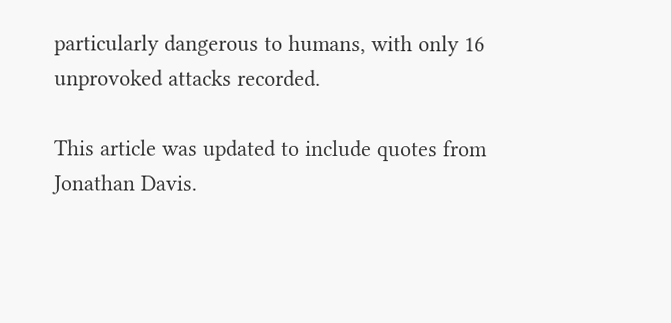particularly dangerous to humans, with only 16 unprovoked attacks recorded.

This article was updated to include quotes from Jonathan Davis.